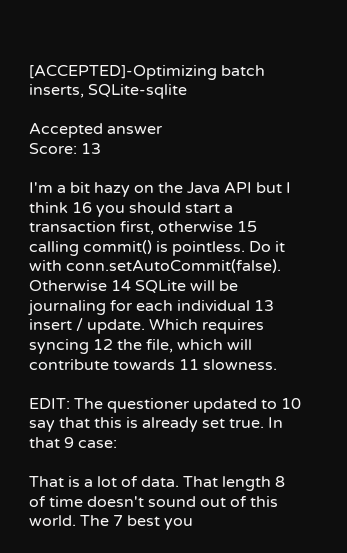[ACCEPTED]-Optimizing batch inserts, SQLite-sqlite

Accepted answer
Score: 13

I'm a bit hazy on the Java API but I think 16 you should start a transaction first, otherwise 15 calling commit() is pointless. Do it with conn.setAutoCommit(false). Otherwise 14 SQLite will be journaling for each individual 13 insert / update. Which requires syncing 12 the file, which will contribute towards 11 slowness.

EDIT: The questioner updated to 10 say that this is already set true. In that 9 case:

That is a lot of data. That length 8 of time doesn't sound out of this world. The 7 best you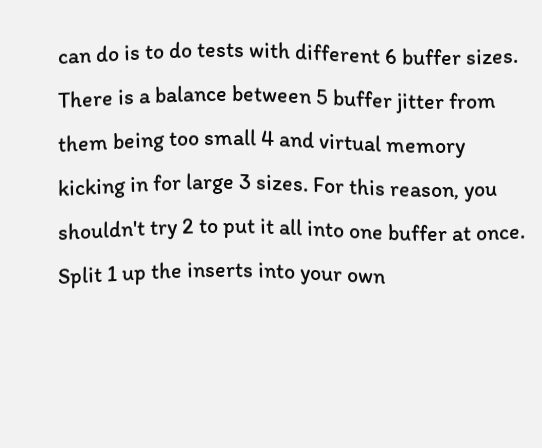can do is to do tests with different 6 buffer sizes. There is a balance between 5 buffer jitter from them being too small 4 and virtual memory kicking in for large 3 sizes. For this reason, you shouldn't try 2 to put it all into one buffer at once. Split 1 up the inserts into your own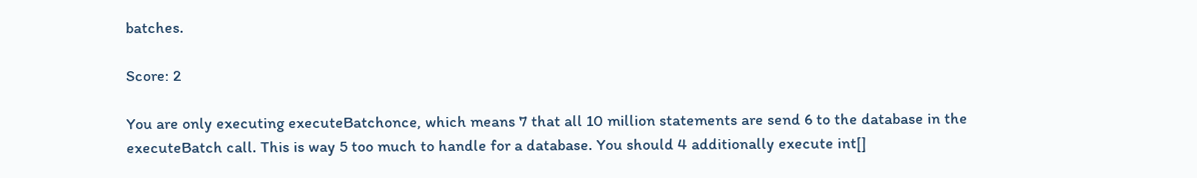batches.

Score: 2

You are only executing executeBatchonce, which means 7 that all 10 million statements are send 6 to the database in the executeBatch call. This is way 5 too much to handle for a database. You should 4 additionally execute int[]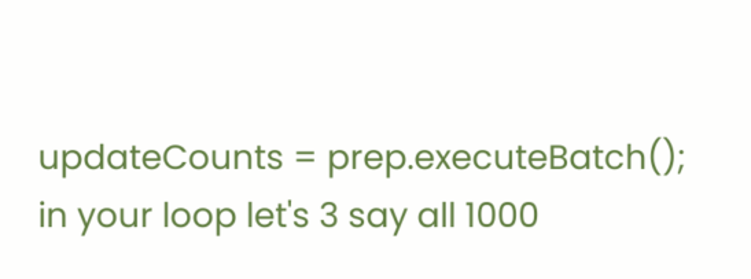updateCounts = prep.executeBatch(); in your loop let's 3 say all 1000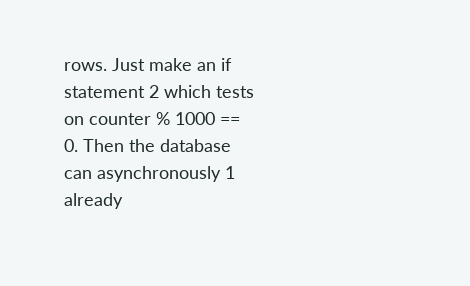rows. Just make an if statement 2 which tests on counter % 1000 == 0. Then the database can asynchronously 1 already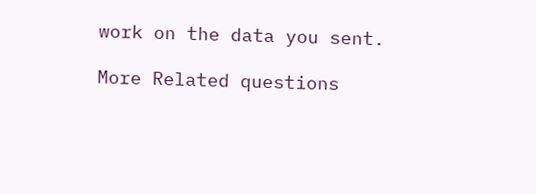work on the data you sent.

More Related questions